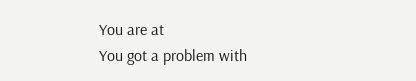You are at
You got a problem with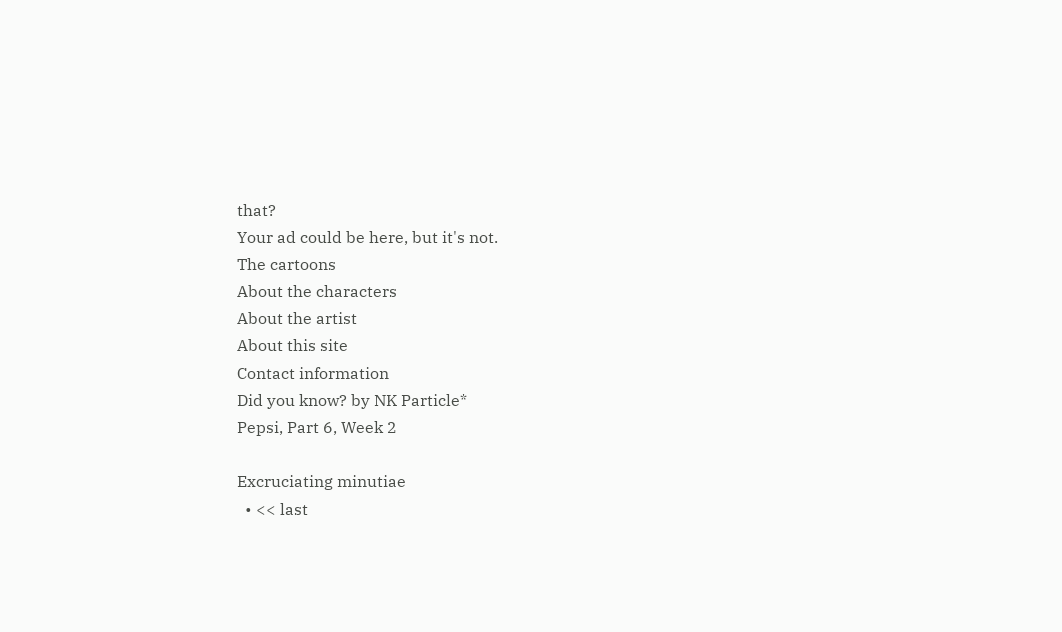that?
Your ad could be here, but it's not.
The cartoons
About the characters
About the artist
About this site
Contact information
Did you know? by NK Particle*
Pepsi, Part 6, Week 2

Excruciating minutiae
  • << last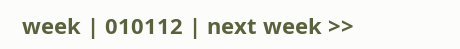week | 010112 | next week >>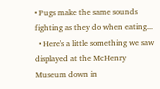• Pugs make the same sounds fighting as they do when eating...
  • Here's a little something we saw displayed at the McHenry Museum down in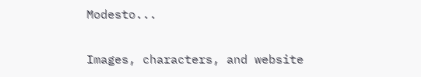Modesto...

Images, characters, and website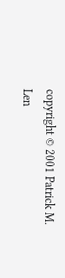copyright © 2001 Patrick M. Len